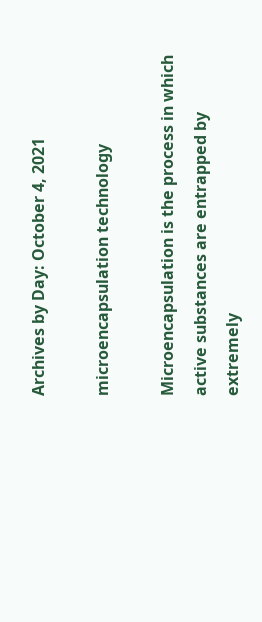Archives by Day: October 4, 2021

microencapsulation technology

Microencapsulation is the process in which active substances are entrapped by extremely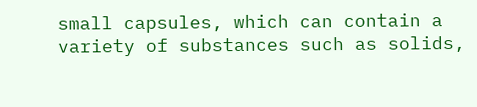small capsules, which can contain a variety of substances such as solids,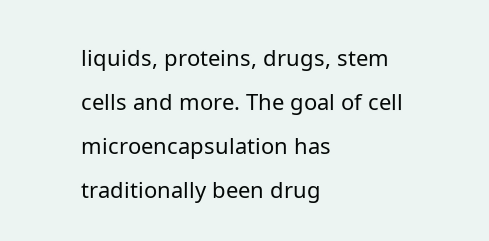liquids, proteins, drugs, stem cells and more. The goal of cell microencapsulation has traditionally been drug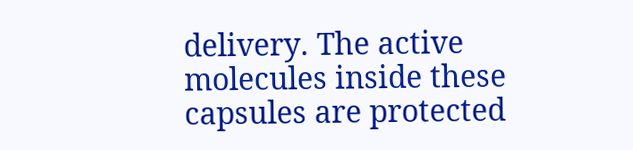delivery. The active molecules inside these capsules are protected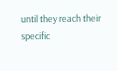until they reach their specific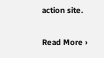action site.

Read More ›